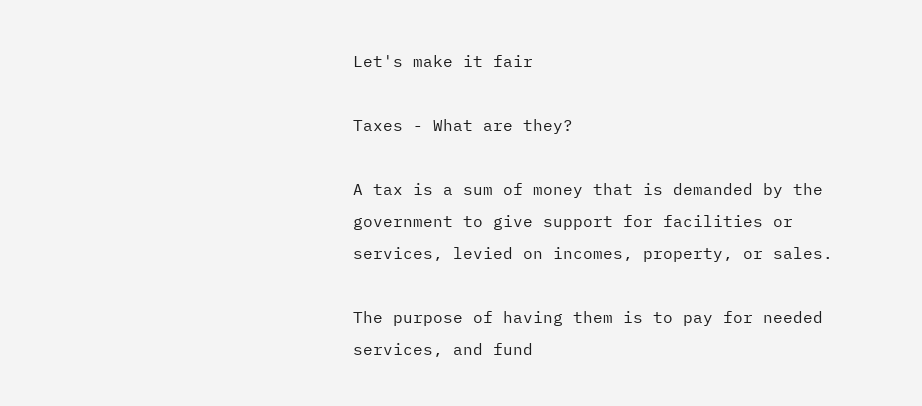Let's make it fair

Taxes - What are they?

A tax is a sum of money that is demanded by the government to give support for facilities or services, levied on incomes, property, or sales.

The purpose of having them is to pay for needed services, and fund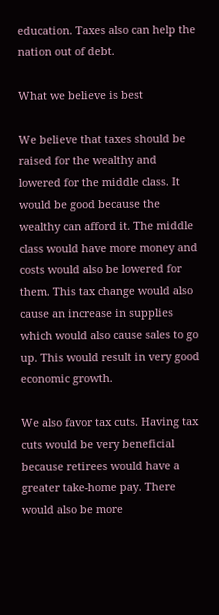education. Taxes also can help the nation out of debt.

What we believe is best

We believe that taxes should be raised for the wealthy and lowered for the middle class. It would be good because the wealthy can afford it. The middle class would have more money and costs would also be lowered for them. This tax change would also cause an increase in supplies which would also cause sales to go up. This would result in very good economic growth.

We also favor tax cuts. Having tax cuts would be very beneficial because retirees would have a greater take-home pay. There would also be more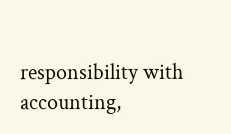responsibility with accounting,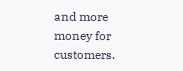and more money for customers.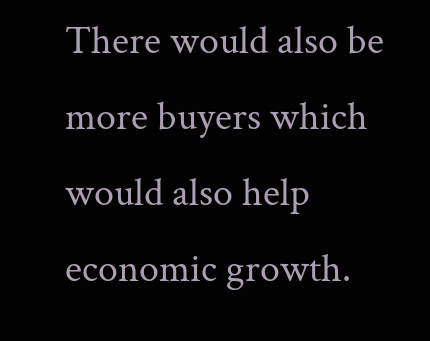There would also be more buyers which would also help economic growth.